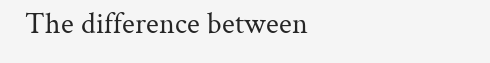The difference between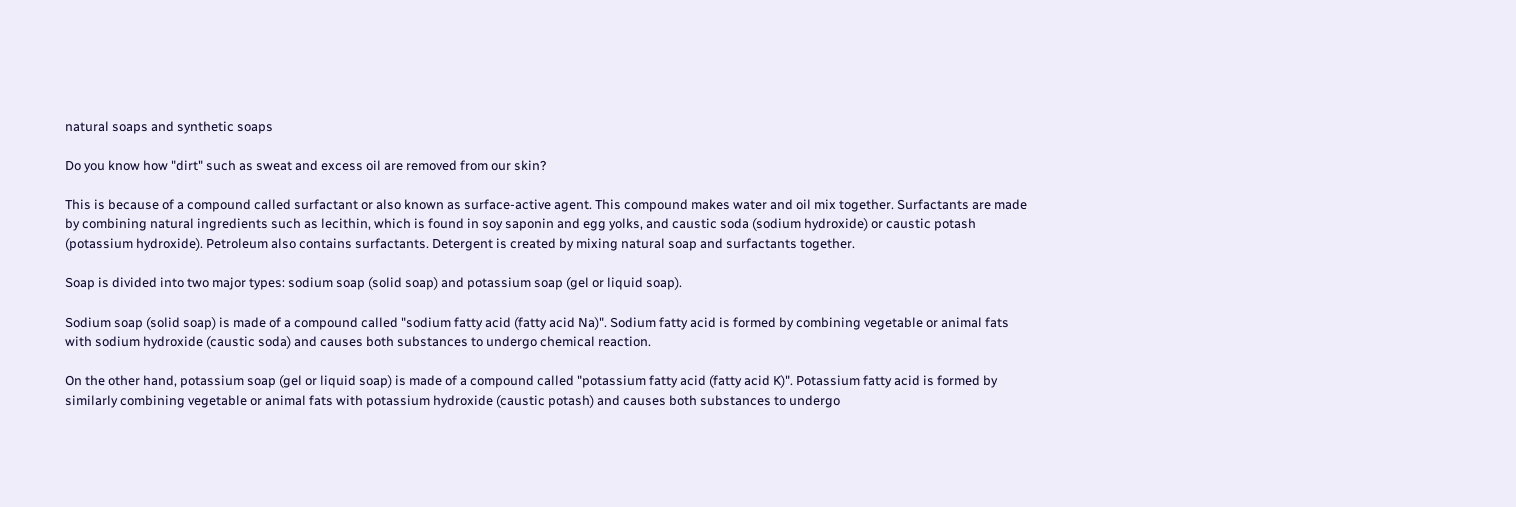natural soaps and synthetic soaps

Do you know how "dirt" such as sweat and excess oil are removed from our skin?

This is because of a compound called surfactant or also known as surface-active agent. This compound makes water and oil mix together. Surfactants are made by combining natural ingredients such as lecithin, which is found in soy saponin and egg yolks, and caustic soda (sodium hydroxide) or caustic potash (potassium hydroxide). Petroleum also contains surfactants. Detergent is created by mixing natural soap and surfactants together.

Soap is divided into two major types: sodium soap (solid soap) and potassium soap (gel or liquid soap).

Sodium soap (solid soap) is made of a compound called "sodium fatty acid (fatty acid Na)". Sodium fatty acid is formed by combining vegetable or animal fats with sodium hydroxide (caustic soda) and causes both substances to undergo chemical reaction.

On the other hand, potassium soap (gel or liquid soap) is made of a compound called "potassium fatty acid (fatty acid K)". Potassium fatty acid is formed by similarly combining vegetable or animal fats with potassium hydroxide (caustic potash) and causes both substances to undergo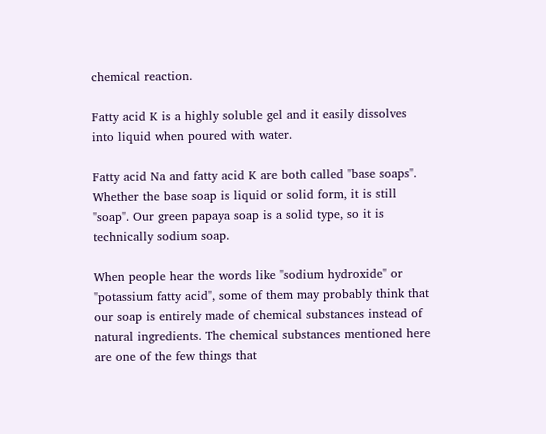chemical reaction.

Fatty acid K is a highly soluble gel and it easily dissolves into liquid when poured with water.

Fatty acid Na and fatty acid K are both called "base soaps". Whether the base soap is liquid or solid form, it is still "soap". Our green papaya soap is a solid type, so it is technically sodium soap.

When people hear the words like "sodium hydroxide" or "potassium fatty acid", some of them may probably think that our soap is entirely made of chemical substances instead of natural ingredients. The chemical substances mentioned here are one of the few things that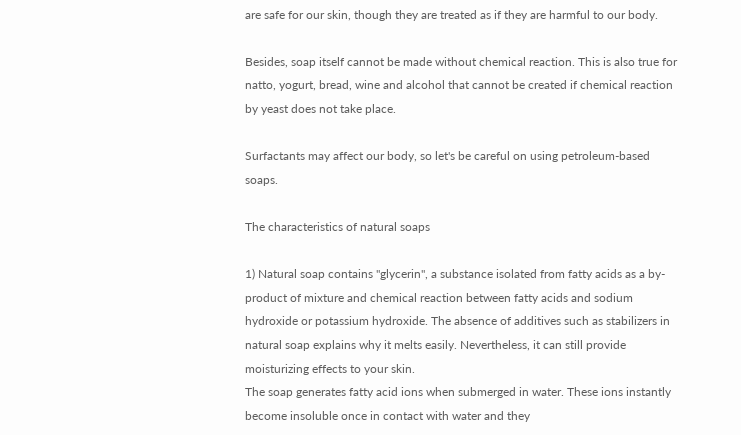are safe for our skin, though they are treated as if they are harmful to our body.

Besides, soap itself cannot be made without chemical reaction. This is also true for natto, yogurt, bread, wine and alcohol that cannot be created if chemical reaction by yeast does not take place.

Surfactants may affect our body, so let's be careful on using petroleum-based soaps.

The characteristics of natural soaps

1) Natural soap contains "glycerin", a substance isolated from fatty acids as a by-product of mixture and chemical reaction between fatty acids and sodium hydroxide or potassium hydroxide. The absence of additives such as stabilizers in natural soap explains why it melts easily. Nevertheless, it can still provide moisturizing effects to your skin.
The soap generates fatty acid ions when submerged in water. These ions instantly become insoluble once in contact with water and they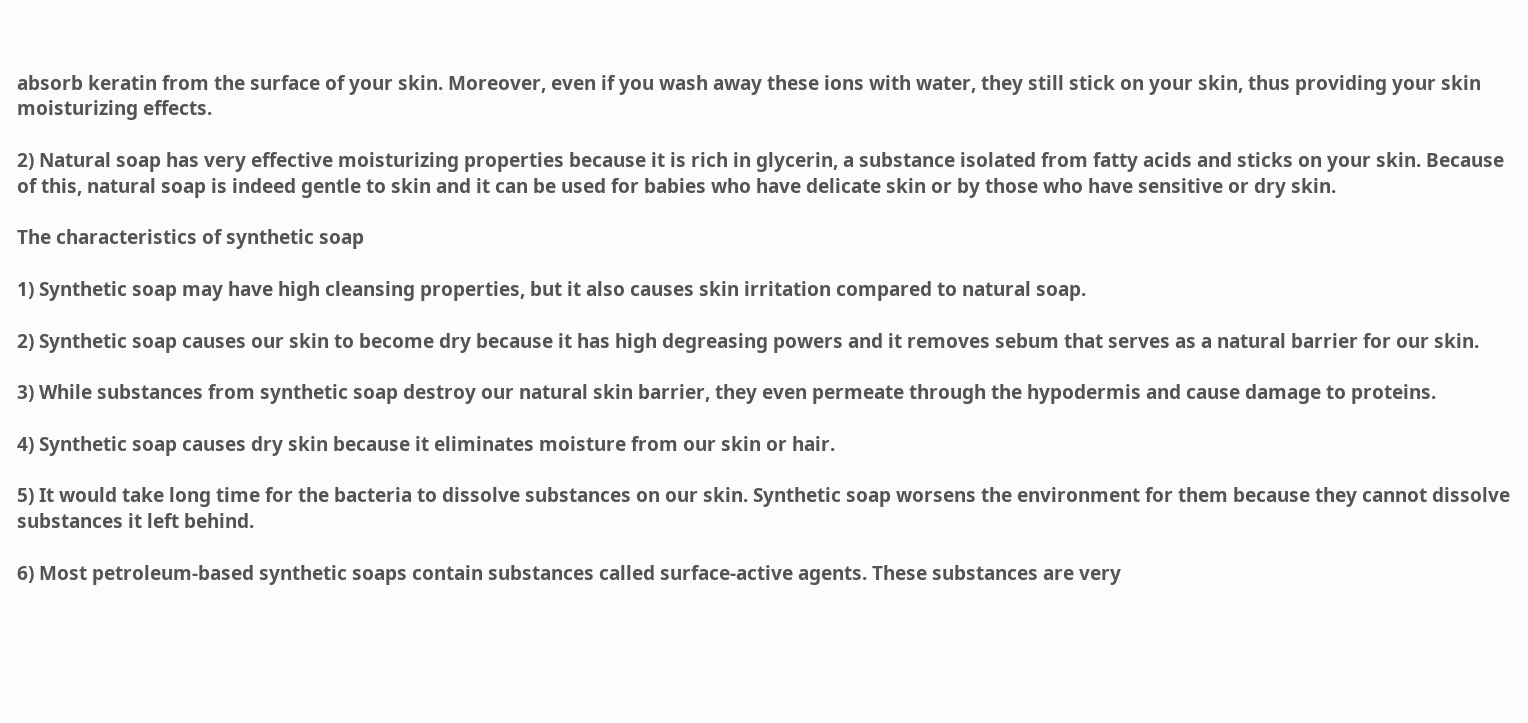absorb keratin from the surface of your skin. Moreover, even if you wash away these ions with water, they still stick on your skin, thus providing your skin moisturizing effects.

2) Natural soap has very effective moisturizing properties because it is rich in glycerin, a substance isolated from fatty acids and sticks on your skin. Because of this, natural soap is indeed gentle to skin and it can be used for babies who have delicate skin or by those who have sensitive or dry skin.

The characteristics of synthetic soap

1) Synthetic soap may have high cleansing properties, but it also causes skin irritation compared to natural soap.

2) Synthetic soap causes our skin to become dry because it has high degreasing powers and it removes sebum that serves as a natural barrier for our skin.

3) While substances from synthetic soap destroy our natural skin barrier, they even permeate through the hypodermis and cause damage to proteins.

4) Synthetic soap causes dry skin because it eliminates moisture from our skin or hair.

5) It would take long time for the bacteria to dissolve substances on our skin. Synthetic soap worsens the environment for them because they cannot dissolve substances it left behind.

6) Most petroleum-based synthetic soaps contain substances called surface-active agents. These substances are very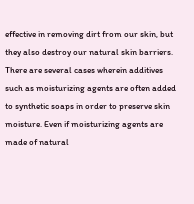effective in removing dirt from our skin, but they also destroy our natural skin barriers. There are several cases wherein additives such as moisturizing agents are often added to synthetic soaps in order to preserve skin moisture. Even if moisturizing agents are made of natural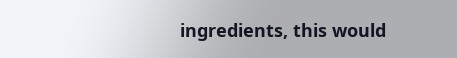ingredients, this would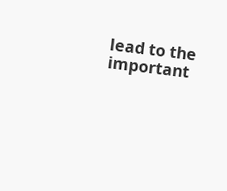lead to the important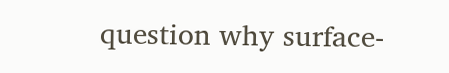question why surface-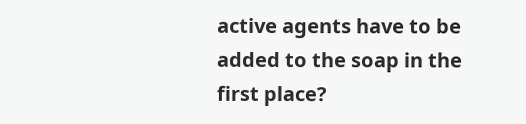active agents have to be added to the soap in the first place?